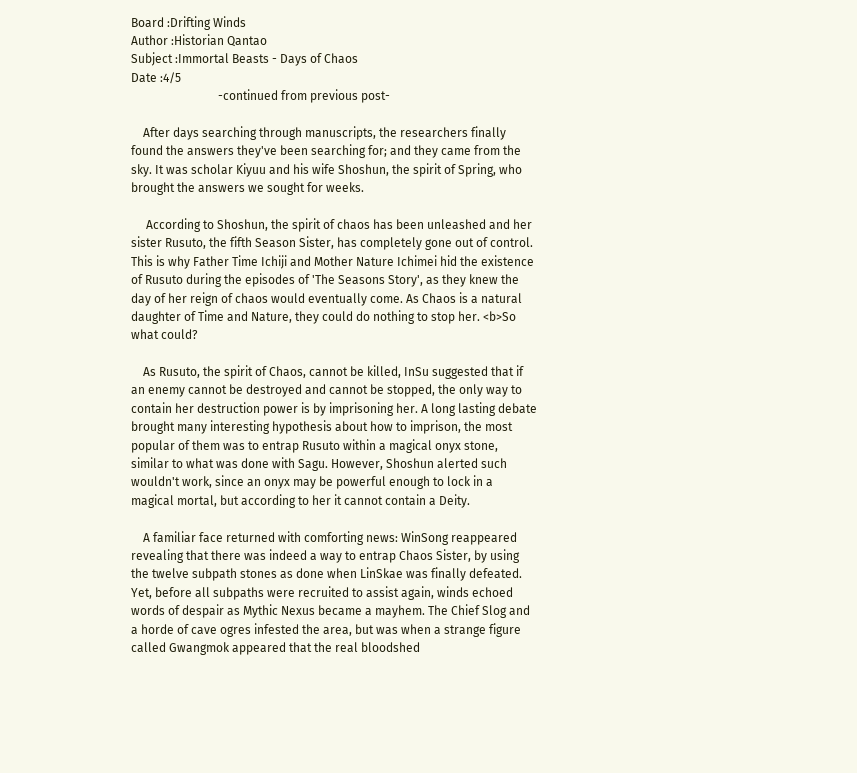Board :Drifting Winds
Author :Historian Qantao
Subject :Immortal Beasts - Days of Chaos
Date :4/5
                             -continued from previous post-

    After days searching through manuscripts, the researchers finally found the answers they've been searching for; and they came from the sky. It was scholar Kiyuu and his wife Shoshun, the spirit of Spring, who brought the answers we sought for weeks.

     According to Shoshun, the spirit of chaos has been unleashed and her sister Rusuto, the fifth Season Sister, has completely gone out of control. This is why Father Time Ichiji and Mother Nature Ichimei hid the existence of Rusuto during the episodes of 'The Seasons Story', as they knew the day of her reign of chaos would eventually come. As Chaos is a natural daughter of Time and Nature, they could do nothing to stop her. <b>So what could?

    As Rusuto, the spirit of Chaos, cannot be killed, InSu suggested that if an enemy cannot be destroyed and cannot be stopped, the only way to contain her destruction power is by imprisoning her. A long lasting debate brought many interesting hypothesis about how to imprison, the most popular of them was to entrap Rusuto within a magical onyx stone, similar to what was done with Sagu. However, Shoshun alerted such wouldn't work, since an onyx may be powerful enough to lock in a magical mortal, but according to her it cannot contain a Deity.

    A familiar face returned with comforting news: WinSong reappeared revealing that there was indeed a way to entrap Chaos Sister, by using the twelve subpath stones as done when LinSkae was finally defeated. Yet, before all subpaths were recruited to assist again, winds echoed words of despair as Mythic Nexus became a mayhem. The Chief Slog and a horde of cave ogres infested the area, but was when a strange figure called Gwangmok appeared that the real bloodshed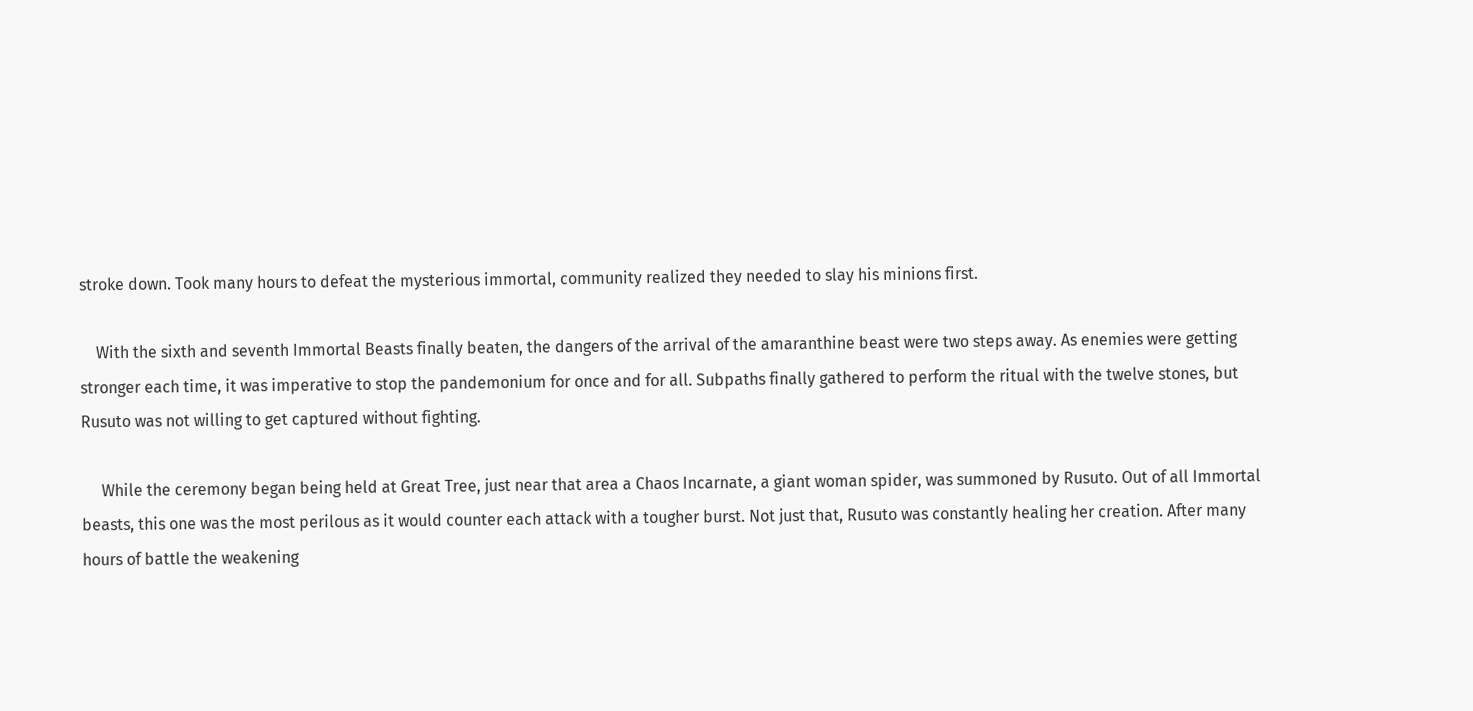stroke down. Took many hours to defeat the mysterious immortal, community realized they needed to slay his minions first.

    With the sixth and seventh Immortal Beasts finally beaten, the dangers of the arrival of the amaranthine beast were two steps away. As enemies were getting stronger each time, it was imperative to stop the pandemonium for once and for all. Subpaths finally gathered to perform the ritual with the twelve stones, but Rusuto was not willing to get captured without fighting.

     While the ceremony began being held at Great Tree, just near that area a Chaos Incarnate, a giant woman spider, was summoned by Rusuto. Out of all Immortal beasts, this one was the most perilous as it would counter each attack with a tougher burst. Not just that, Rusuto was constantly healing her creation. After many hours of battle the weakening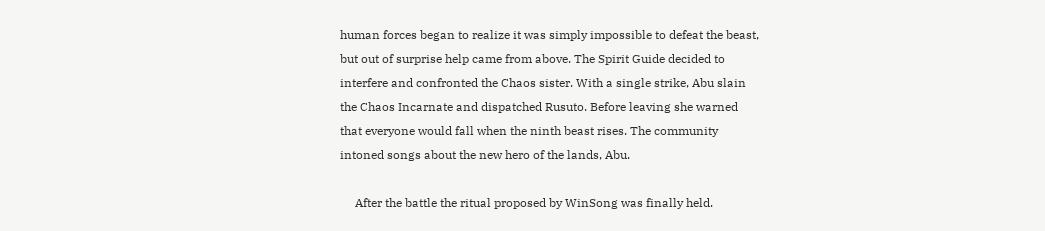human forces began to realize it was simply impossible to defeat the beast, but out of surprise help came from above. The Spirit Guide decided to interfere and confronted the Chaos sister. With a single strike, Abu slain the Chaos Incarnate and dispatched Rusuto. Before leaving she warned that everyone would fall when the ninth beast rises. The community intoned songs about the new hero of the lands, Abu.

     After the battle the ritual proposed by WinSong was finally held.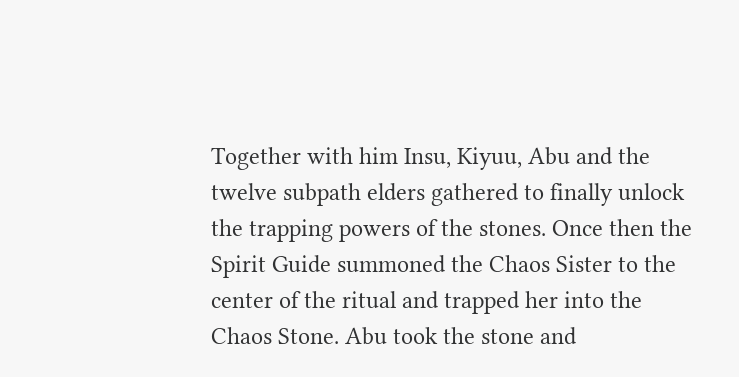Together with him Insu, Kiyuu, Abu and the twelve subpath elders gathered to finally unlock the trapping powers of the stones. Once then the Spirit Guide summoned the Chaos Sister to the center of the ritual and trapped her into the Chaos Stone. Abu took the stone and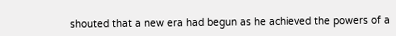shouted that a new era had begun as he achieved the powers of a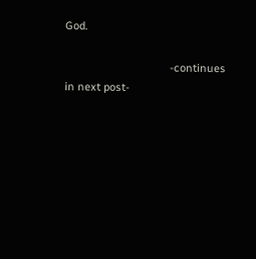God.

                                   -continues in next post-